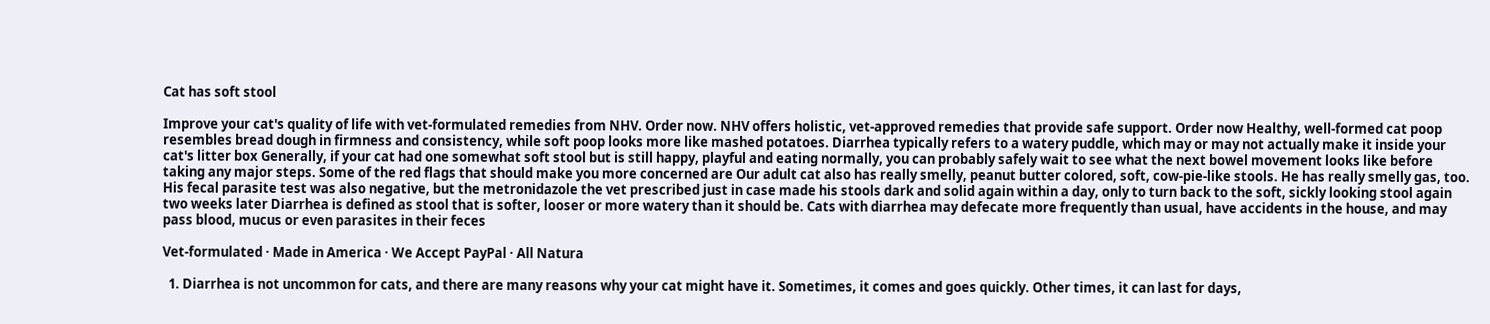Cat has soft stool

Improve your cat's quality of life with vet-formulated remedies from NHV. Order now. NHV offers holistic, vet-approved remedies that provide safe support. Order now Healthy, well-formed cat poop resembles bread dough in firmness and consistency, while soft poop looks more like mashed potatoes. Diarrhea typically refers to a watery puddle, which may or may not actually make it inside your cat's litter box Generally, if your cat had one somewhat soft stool but is still happy, playful and eating normally, you can probably safely wait to see what the next bowel movement looks like before taking any major steps. Some of the red flags that should make you more concerned are Our adult cat also has really smelly, peanut butter colored, soft, cow-pie-like stools. He has really smelly gas, too. His fecal parasite test was also negative, but the metronidazole the vet prescribed just in case made his stools dark and solid again within a day, only to turn back to the soft, sickly looking stool again two weeks later Diarrhea is defined as stool that is softer, looser or more watery than it should be. Cats with diarrhea may defecate more frequently than usual, have accidents in the house, and may pass blood, mucus or even parasites in their feces

Vet-formulated · Made in America · We Accept PayPal · All Natura

  1. Diarrhea is not uncommon for cats, and there are many reasons why your cat might have it. Sometimes, it comes and goes quickly. Other times, it can last for days,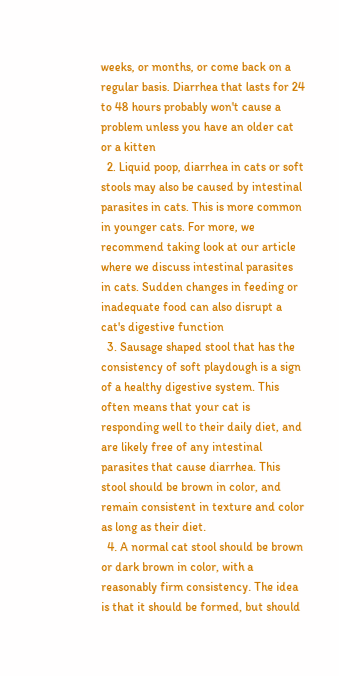weeks, or months, or come back on a regular basis. Diarrhea that lasts for 24 to 48 hours probably won't cause a problem unless you have an older cat or a kitten
  2. Liquid poop, diarrhea in cats or soft stools may also be caused by intestinal parasites in cats. This is more common in younger cats. For more, we recommend taking look at our article where we discuss intestinal parasites in cats. Sudden changes in feeding or inadequate food can also disrupt a cat's digestive function
  3. Sausage shaped stool that has the consistency of soft playdough is a sign of a healthy digestive system. This often means that your cat is responding well to their daily diet, and are likely free of any intestinal parasites that cause diarrhea. This stool should be brown in color, and remain consistent in texture and color as long as their diet.
  4. A normal cat stool should be brown or dark brown in color, with a reasonably firm consistency. The idea is that it should be formed, but should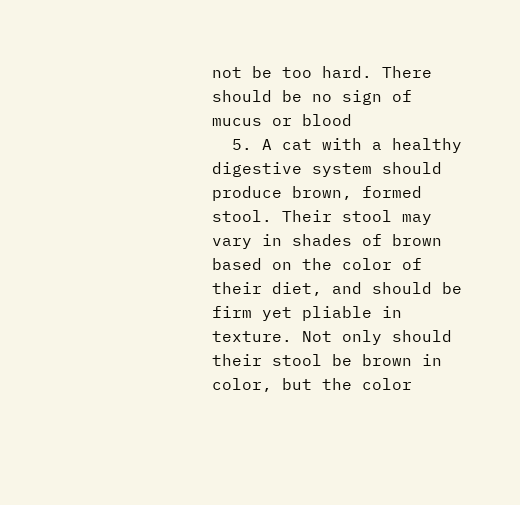not be too hard. There should be no sign of mucus or blood
  5. A cat with a healthy digestive system should produce brown, formed stool. Their stool may vary in shades of brown based on the color of their diet, and should be firm yet pliable in texture. Not only should their stool be brown in color, but the color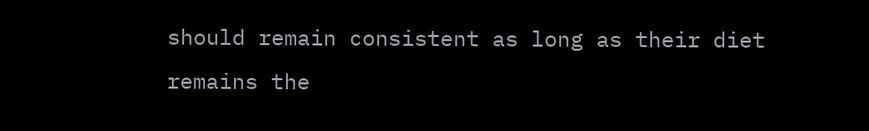should remain consistent as long as their diet remains the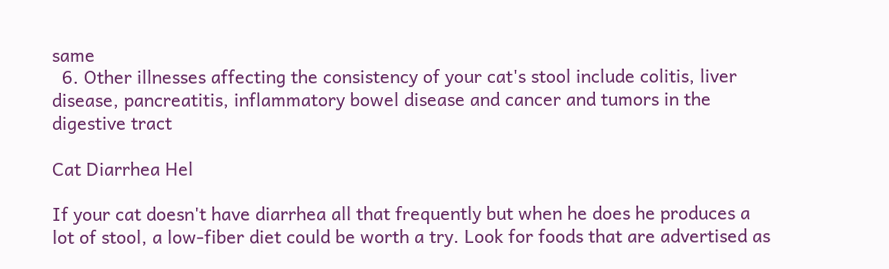same
  6. Other illnesses affecting the consistency of your cat's stool include colitis, liver disease, pancreatitis, inflammatory bowel disease and cancer and tumors in the digestive tract

Cat Diarrhea Hel

If your cat doesn't have diarrhea all that frequently but when he does he produces a lot of stool, a low-fiber diet could be worth a try. Look for foods that are advertised as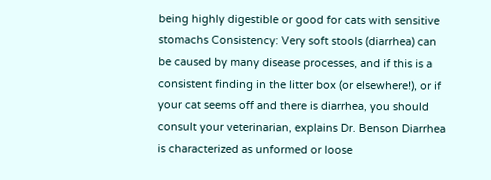being highly digestible or good for cats with sensitive stomachs Consistency: Very soft stools (diarrhea) can be caused by many disease processes, and if this is a consistent finding in the litter box (or elsewhere!), or if your cat seems off and there is diarrhea, you should consult your veterinarian, explains Dr. Benson Diarrhea is characterized as unformed or loose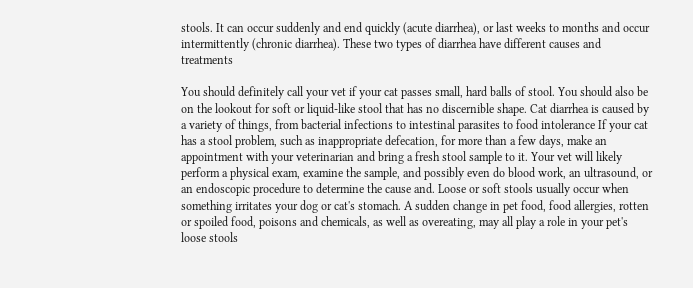stools. It can occur suddenly and end quickly (acute diarrhea), or last weeks to months and occur intermittently (chronic diarrhea). These two types of diarrhea have different causes and treatments

You should definitely call your vet if your cat passes small, hard balls of stool. You should also be on the lookout for soft or liquid-like stool that has no discernible shape. Cat diarrhea is caused by a variety of things, from bacterial infections to intestinal parasites to food intolerance If your cat has a stool problem, such as inappropriate defecation, for more than a few days, make an appointment with your veterinarian and bring a fresh stool sample to it. Your vet will likely perform a physical exam, examine the sample, and possibly even do blood work, an ultrasound, or an endoscopic procedure to determine the cause and. Loose or soft stools usually occur when something irritates your dog or cat's stomach. A sudden change in pet food, food allergies, rotten or spoiled food, poisons and chemicals, as well as overeating, may all play a role in your pet's loose stools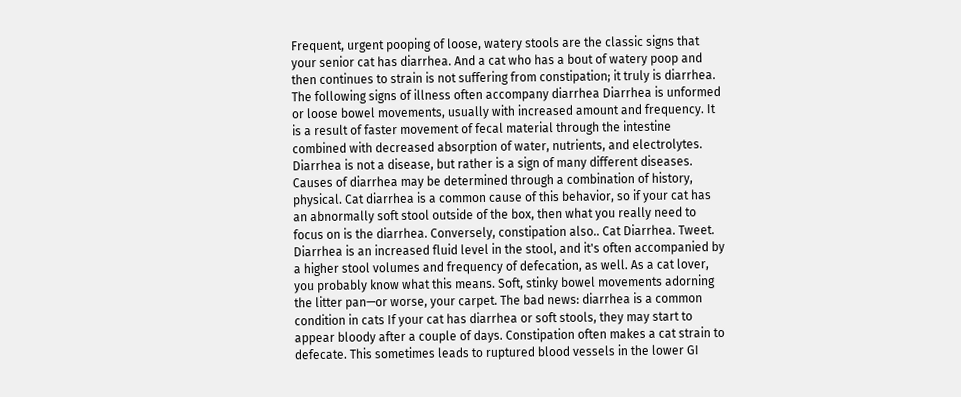Frequent, urgent pooping of loose, watery stools are the classic signs that your senior cat has diarrhea. And a cat who has a bout of watery poop and then continues to strain is not suffering from constipation; it truly is diarrhea. The following signs of illness often accompany diarrhea Diarrhea is unformed or loose bowel movements, usually with increased amount and frequency. It is a result of faster movement of fecal material through the intestine combined with decreased absorption of water, nutrients, and electrolytes. Diarrhea is not a disease, but rather is a sign of many different diseases. Causes of diarrhea may be determined through a combination of history, physical. Cat diarrhea is a common cause of this behavior, so if your cat has an abnormally soft stool outside of the box, then what you really need to focus on is the diarrhea. Conversely, constipation also.. Cat Diarrhea. Tweet. Diarrhea is an increased fluid level in the stool, and it's often accompanied by a higher stool volumes and frequency of defecation, as well. As a cat lover, you probably know what this means. Soft, stinky bowel movements adorning the litter pan—or worse, your carpet. The bad news: diarrhea is a common condition in cats If your cat has diarrhea or soft stools, they may start to appear bloody after a couple of days. Constipation often makes a cat strain to defecate. This sometimes leads to ruptured blood vessels in the lower GI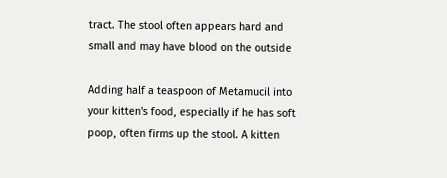tract. The stool often appears hard and small and may have blood on the outside

Adding half a teaspoon of Metamucil into your kitten's food, especially if he has soft poop, often firms up the stool. A kitten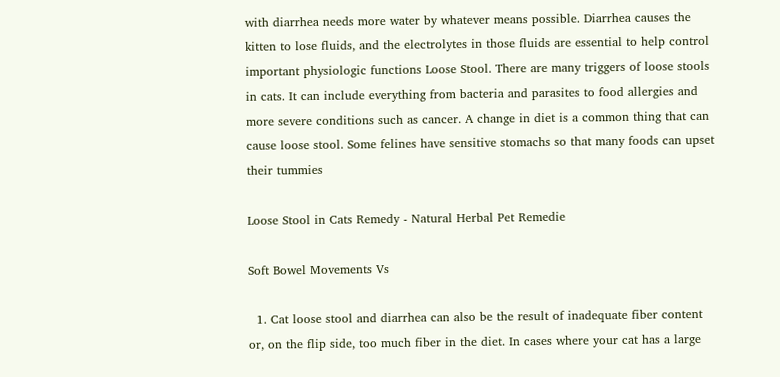with diarrhea needs more water by whatever means possible. Diarrhea causes the kitten to lose fluids, and the electrolytes in those fluids are essential to help control important physiologic functions Loose Stool. There are many triggers of loose stools in cats. It can include everything from bacteria and parasites to food allergies and more severe conditions such as cancer. A change in diet is a common thing that can cause loose stool. Some felines have sensitive stomachs so that many foods can upset their tummies

Loose Stool in Cats Remedy - Natural Herbal Pet Remedie

Soft Bowel Movements Vs

  1. Cat loose stool and diarrhea can also be the result of inadequate fiber content or, on the flip side, too much fiber in the diet. In cases where your cat has a large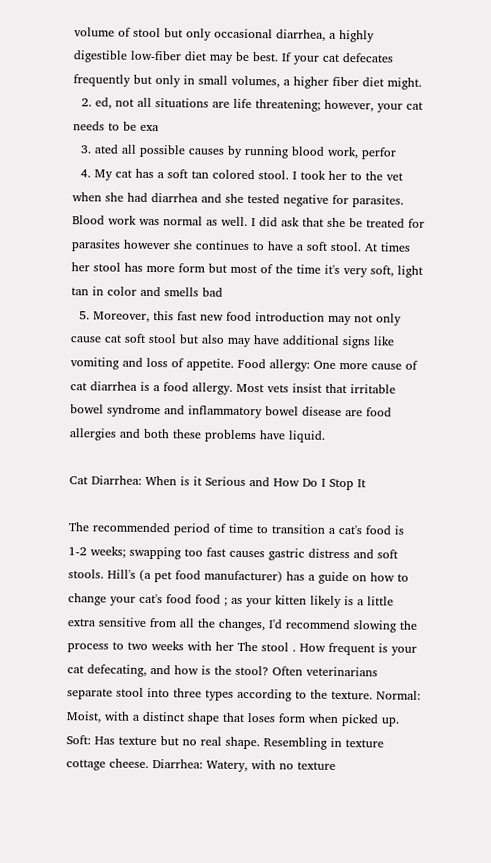volume of stool but only occasional diarrhea, a highly digestible low-fiber diet may be best. If your cat defecates frequently but only in small volumes, a higher fiber diet might.
  2. ed, not all situations are life threatening; however, your cat needs to be exa
  3. ated all possible causes by running blood work, perfor
  4. My cat has a soft tan colored stool. I took her to the vet when she had diarrhea and she tested negative for parasites. Blood work was normal as well. I did ask that she be treated for parasites however she continues to have a soft stool. At times her stool has more form but most of the time it's very soft, light tan in color and smells bad
  5. Moreover, this fast new food introduction may not only cause cat soft stool but also may have additional signs like vomiting and loss of appetite. Food allergy: One more cause of cat diarrhea is a food allergy. Most vets insist that irritable bowel syndrome and inflammatory bowel disease are food allergies and both these problems have liquid.

Cat Diarrhea: When is it Serious and How Do I Stop It

The recommended period of time to transition a cat's food is 1-2 weeks; swapping too fast causes gastric distress and soft stools. Hill's (a pet food manufacturer) has a guide on how to change your cat's food food ; as your kitten likely is a little extra sensitive from all the changes, I'd recommend slowing the process to two weeks with her The stool . How frequent is your cat defecating, and how is the stool? Often veterinarians separate stool into three types according to the texture. Normal: Moist, with a distinct shape that loses form when picked up. Soft: Has texture but no real shape. Resembling in texture cottage cheese. Diarrhea: Watery, with no texture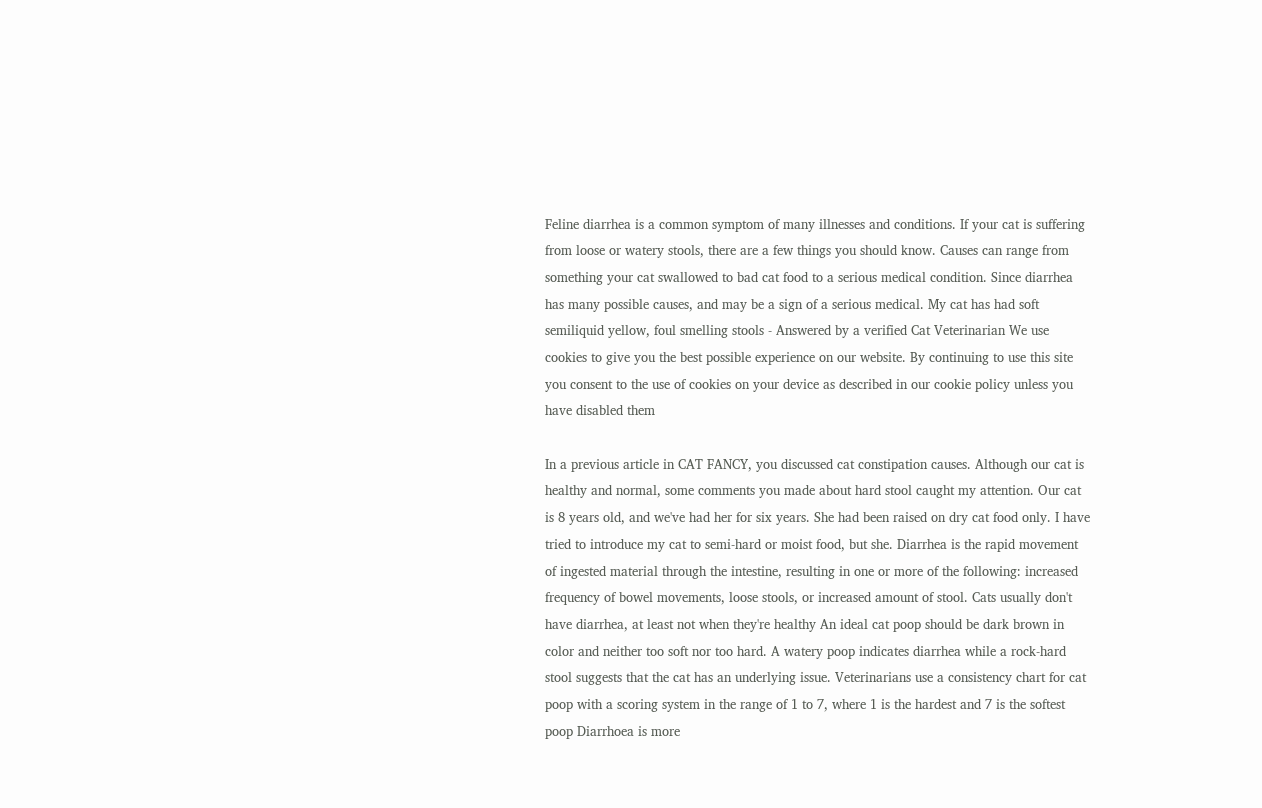Feline diarrhea is a common symptom of many illnesses and conditions. If your cat is suffering from loose or watery stools, there are a few things you should know. Causes can range from something your cat swallowed to bad cat food to a serious medical condition. Since diarrhea has many possible causes, and may be a sign of a serious medical. My cat has had soft semiliquid yellow, foul smelling stools - Answered by a verified Cat Veterinarian We use cookies to give you the best possible experience on our website. By continuing to use this site you consent to the use of cookies on your device as described in our cookie policy unless you have disabled them

In a previous article in CAT FANCY, you discussed cat constipation causes. Although our cat is healthy and normal, some comments you made about hard stool caught my attention. Our cat is 8 years old, and we've had her for six years. She had been raised on dry cat food only. I have tried to introduce my cat to semi-hard or moist food, but she. Diarrhea is the rapid movement of ingested material through the intestine, resulting in one or more of the following: increased frequency of bowel movements, loose stools, or increased amount of stool. Cats usually don't have diarrhea, at least not when they're healthy An ideal cat poop should be dark brown in color and neither too soft nor too hard. A watery poop indicates diarrhea while a rock-hard stool suggests that the cat has an underlying issue. Veterinarians use a consistency chart for cat poop with a scoring system in the range of 1 to 7, where 1 is the hardest and 7 is the softest poop Diarrhoea is more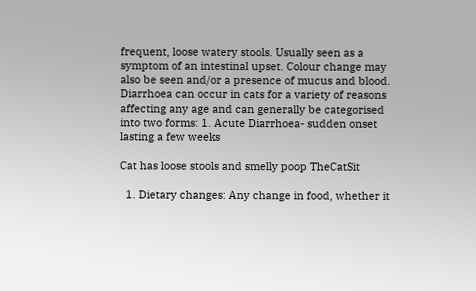frequent, loose watery stools. Usually seen as a symptom of an intestinal upset. Colour change may also be seen and/or a presence of mucus and blood. Diarrhoea can occur in cats for a variety of reasons affecting any age and can generally be categorised into two forms: 1. Acute Diarrhoea- sudden onset lasting a few weeks

Cat has loose stools and smelly poop TheCatSit

  1. Dietary changes: Any change in food, whether it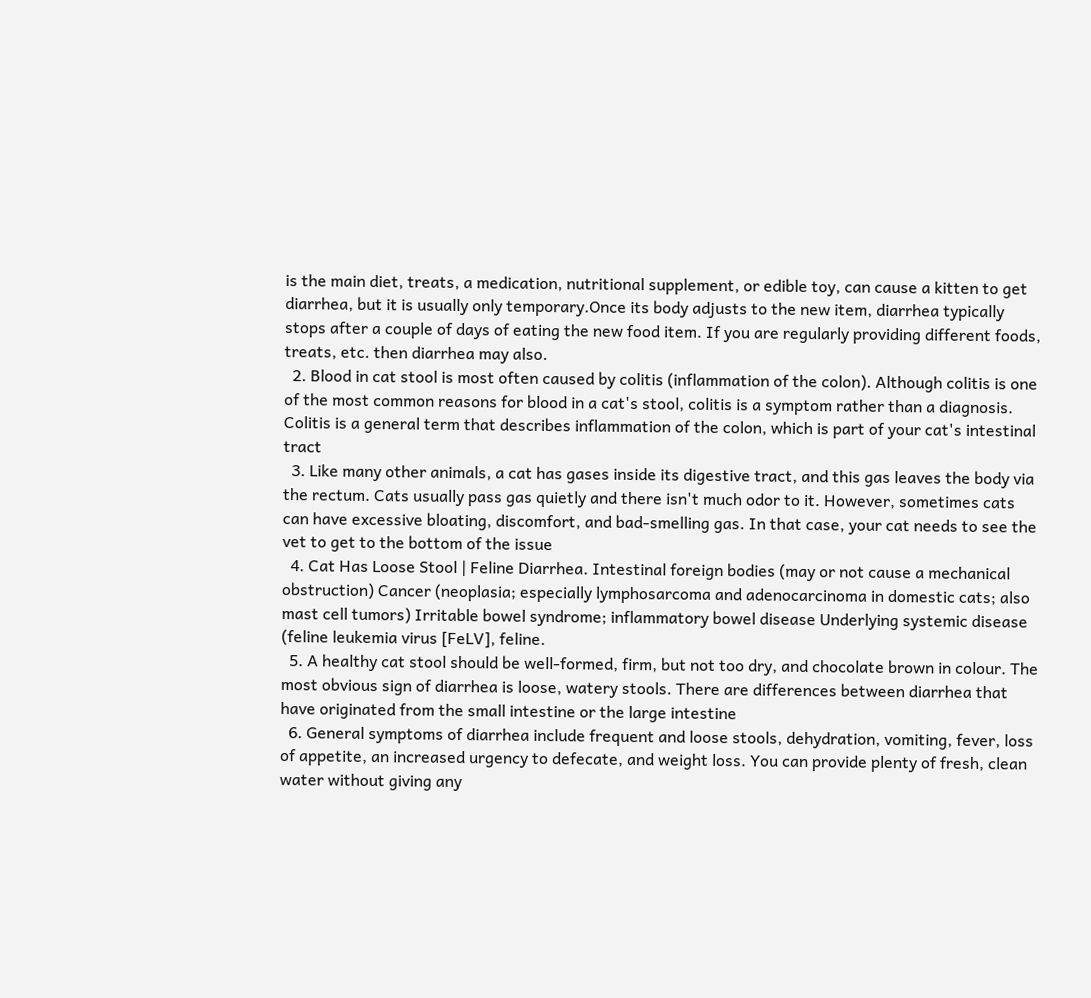is the main diet, treats, a medication, nutritional supplement, or edible toy, can cause a kitten to get diarrhea, but it is usually only temporary.Once its body adjusts to the new item, diarrhea typically stops after a couple of days of eating the new food item. If you are regularly providing different foods, treats, etc. then diarrhea may also.
  2. Blood in cat stool is most often caused by colitis (inflammation of the colon). Although colitis is one of the most common reasons for blood in a cat's stool, colitis is a symptom rather than a diagnosis. Colitis is a general term that describes inflammation of the colon, which is part of your cat's intestinal tract
  3. Like many other animals, a cat has gases inside its digestive tract, and this gas leaves the body via the rectum. Cats usually pass gas quietly and there isn't much odor to it. However, sometimes cats can have excessive bloating, discomfort, and bad-smelling gas. In that case, your cat needs to see the vet to get to the bottom of the issue
  4. Cat Has Loose Stool | Feline Diarrhea. Intestinal foreign bodies (may or not cause a mechanical obstruction) Cancer (neoplasia; especially lymphosarcoma and adenocarcinoma in domestic cats; also mast cell tumors) Irritable bowel syndrome; inflammatory bowel disease Underlying systemic disease (feline leukemia virus [FeLV], feline.
  5. A healthy cat stool should be well-formed, firm, but not too dry, and chocolate brown in colour. The most obvious sign of diarrhea is loose, watery stools. There are differences between diarrhea that have originated from the small intestine or the large intestine
  6. General symptoms of diarrhea include frequent and loose stools, dehydration, vomiting, fever, loss of appetite, an increased urgency to defecate, and weight loss. You can provide plenty of fresh, clean water without giving any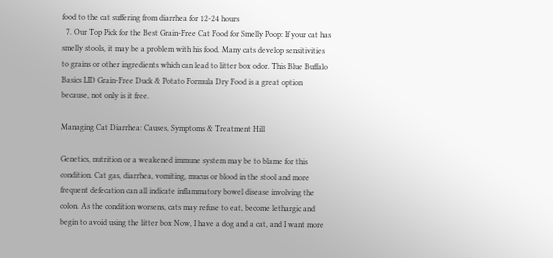food to the cat suffering from diarrhea for 12-24 hours
  7. Our Top Pick for the Best Grain-Free Cat Food for Smelly Poop: If your cat has smelly stools, it may be a problem with his food. Many cats develop sensitivities to grains or other ingredients which can lead to litter box odor. This Blue Buffalo Basics LID Grain-Free Duck & Potato Formula Dry Food is a great option because, not only is it free.

Managing Cat Diarrhea: Causes, Symptoms & Treatment Hill

Genetics, nutrition or a weakened immune system may be to blame for this condition. Cat gas, diarrhea, vomiting, mucus or blood in the stool and more frequent defecation can all indicate inflammatory bowel disease involving the colon. As the condition worsens, cats may refuse to eat, become lethargic and begin to avoid using the litter box Now, I have a dog and a cat, and I want more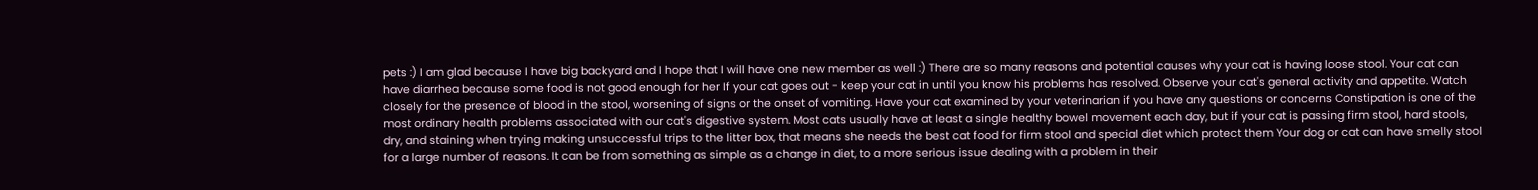pets :) I am glad because I have big backyard and I hope that I will have one new member as well :) There are so many reasons and potential causes why your cat is having loose stool. Your cat can have diarrhea because some food is not good enough for her If your cat goes out - keep your cat in until you know his problems has resolved. Observe your cat's general activity and appetite. Watch closely for the presence of blood in the stool, worsening of signs or the onset of vomiting. Have your cat examined by your veterinarian if you have any questions or concerns Constipation is one of the most ordinary health problems associated with our cat's digestive system. Most cats usually have at least a single healthy bowel movement each day, but if your cat is passing firm stool, hard stools, dry, and staining when trying making unsuccessful trips to the litter box, that means she needs the best cat food for firm stool and special diet which protect them Your dog or cat can have smelly stool for a large number of reasons. It can be from something as simple as a change in diet, to a more serious issue dealing with a problem in their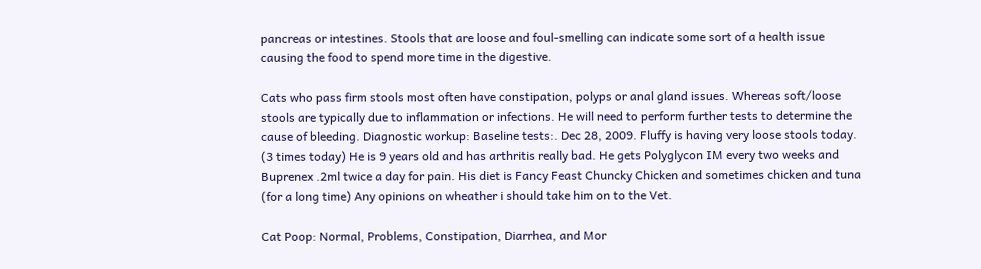pancreas or intestines. Stools that are loose and foul-smelling can indicate some sort of a health issue causing the food to spend more time in the digestive.

Cats who pass firm stools most often have constipation, polyps or anal gland issues. Whereas soft/loose stools are typically due to inflammation or infections. He will need to perform further tests to determine the cause of bleeding. Diagnostic workup: Baseline tests:. Dec 28, 2009. Fluffy is having very loose stools today. (3 times today) He is 9 years old and has arthritis really bad. He gets Polyglycon IM every two weeks and Buprenex .2ml twice a day for pain. His diet is Fancy Feast Chuncky Chicken and sometimes chicken and tuna (for a long time) Any opinions on wheather i should take him on to the Vet.

Cat Poop: Normal, Problems, Constipation, Diarrhea, and Mor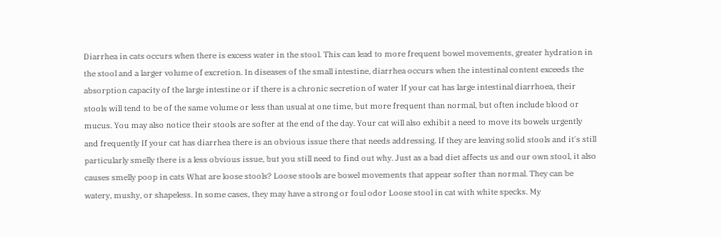Diarrhea in cats occurs when there is excess water in the stool. This can lead to more frequent bowel movements, greater hydration in the stool and a larger volume of excretion. In diseases of the small intestine, diarrhea occurs when the intestinal content exceeds the absorption capacity of the large intestine or if there is a chronic secretion of water If your cat has large intestinal diarrhoea, their stools will tend to be of the same volume or less than usual at one time, but more frequent than normal, but often include blood or mucus. You may also notice their stools are softer at the end of the day. Your cat will also exhibit a need to move its bowels urgently and frequently If your cat has diarrhea there is an obvious issue there that needs addressing. If they are leaving solid stools and it's still particularly smelly there is a less obvious issue, but you still need to find out why. Just as a bad diet affects us and our own stool, it also causes smelly poop in cats What are loose stools? Loose stools are bowel movements that appear softer than normal. They can be watery, mushy, or shapeless. In some cases, they may have a strong or foul odor Loose stool in cat with white specks. My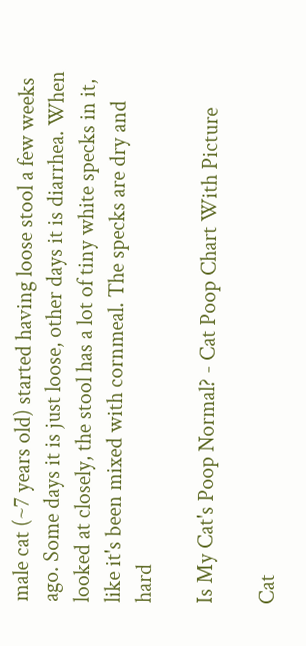male cat (~7 years old) started having loose stool a few weeks ago. Some days it is just loose, other days it is diarrhea. When looked at closely, the stool has a lot of tiny white specks in it, like it's been mixed with cornmeal. The specks are dry and hard

Is My Cat's Poop Normal? - Cat Poop Chart With Picture

Cat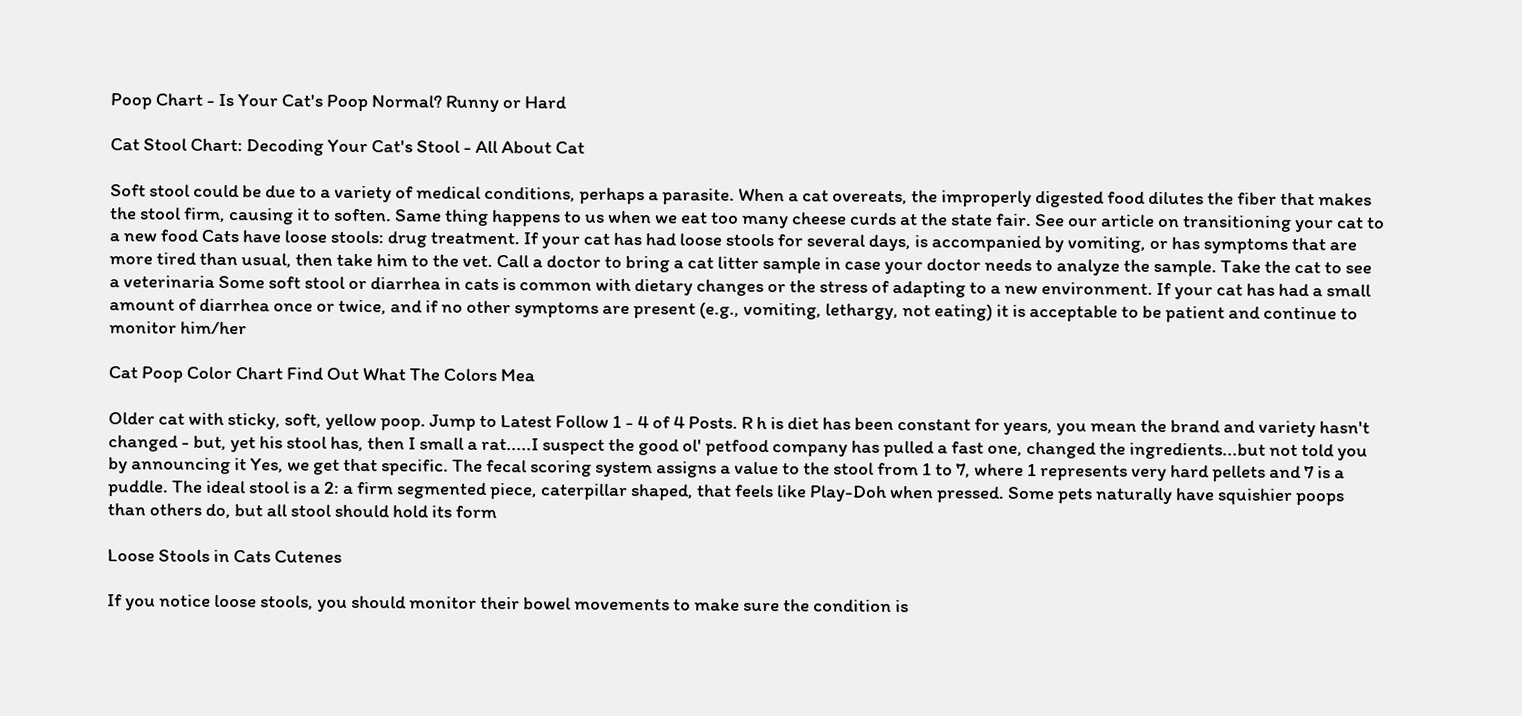Poop Chart - Is Your Cat's Poop Normal? Runny or Hard

Cat Stool Chart: Decoding Your Cat's Stool - All About Cat

Soft stool could be due to a variety of medical conditions, perhaps a parasite. When a cat overeats, the improperly digested food dilutes the fiber that makes the stool firm, causing it to soften. Same thing happens to us when we eat too many cheese curds at the state fair. See our article on transitioning your cat to a new food Cats have loose stools: drug treatment. If your cat has had loose stools for several days, is accompanied by vomiting, or has symptoms that are more tired than usual, then take him to the vet. Call a doctor to bring a cat litter sample in case your doctor needs to analyze the sample. Take the cat to see a veterinaria Some soft stool or diarrhea in cats is common with dietary changes or the stress of adapting to a new environment. If your cat has had a small amount of diarrhea once or twice, and if no other symptoms are present (e.g., vomiting, lethargy, not eating) it is acceptable to be patient and continue to monitor him/her

Cat Poop Color Chart Find Out What The Colors Mea

Older cat with sticky, soft, yellow poop. Jump to Latest Follow 1 - 4 of 4 Posts. R h is diet has been constant for years, you mean the brand and variety hasn't changed - but, yet his stool has, then I small a rat.....I suspect the good ol' petfood company has pulled a fast one, changed the ingredients...but not told you by announcing it Yes, we get that specific. The fecal scoring system assigns a value to the stool from 1 to 7, where 1 represents very hard pellets and 7 is a puddle. The ideal stool is a 2: a firm segmented piece, caterpillar shaped, that feels like Play-Doh when pressed. Some pets naturally have squishier poops than others do, but all stool should hold its form

Loose Stools in Cats Cutenes

If you notice loose stools, you should monitor their bowel movements to make sure the condition is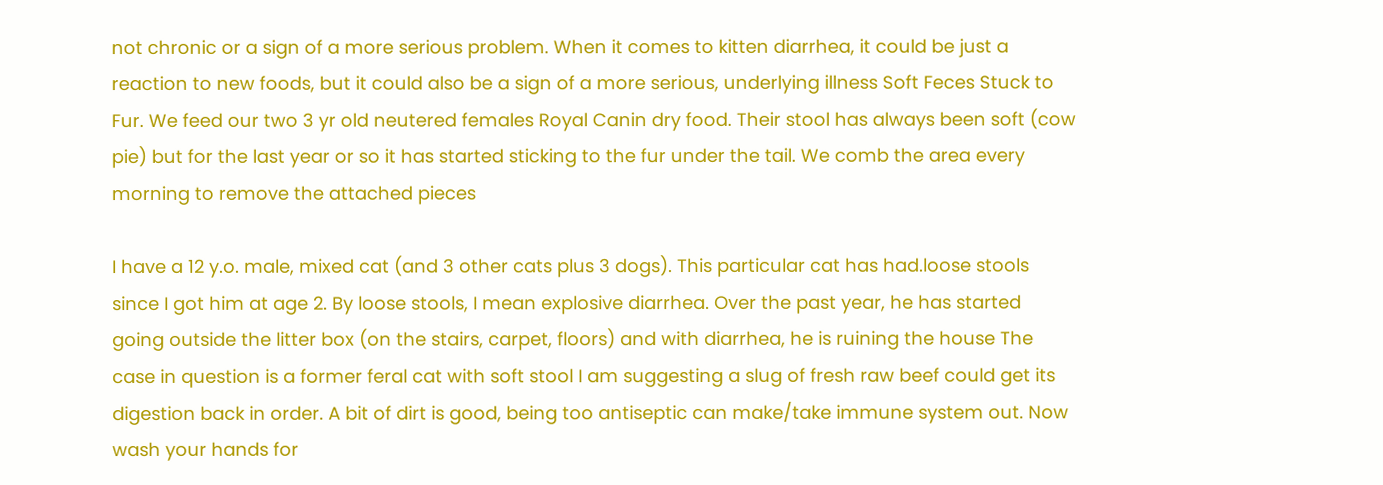not chronic or a sign of a more serious problem. When it comes to kitten diarrhea, it could be just a reaction to new foods, but it could also be a sign of a more serious, underlying illness Soft Feces Stuck to Fur. We feed our two 3 yr old neutered females Royal Canin dry food. Their stool has always been soft (cow pie) but for the last year or so it has started sticking to the fur under the tail. We comb the area every morning to remove the attached pieces

I have a 12 y.o. male, mixed cat (and 3 other cats plus 3 dogs). This particular cat has had.loose stools since I got him at age 2. By loose stools, I mean explosive diarrhea. Over the past year, he has started going outside the litter box (on the stairs, carpet, floors) and with diarrhea, he is ruining the house The case in question is a former feral cat with soft stool I am suggesting a slug of fresh raw beef could get its digestion back in order. A bit of dirt is good, being too antiseptic can make/take immune system out. Now wash your hands for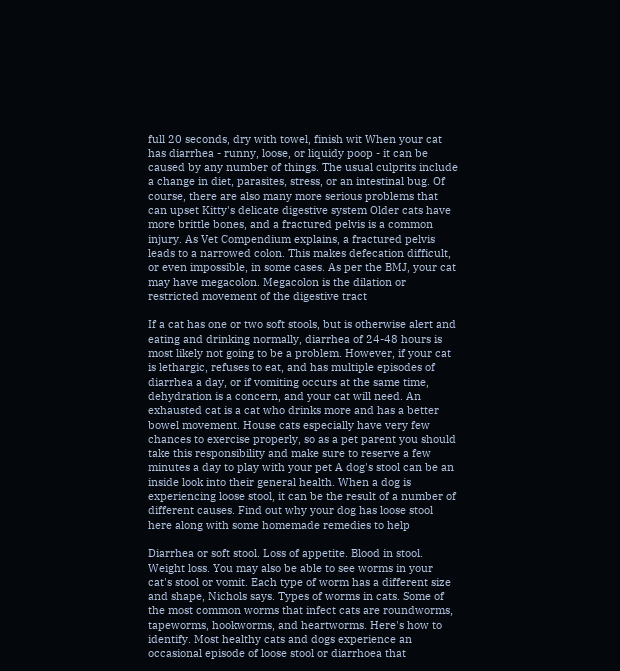full 20 seconds, dry with towel, finish wit When your cat has diarrhea - runny, loose, or liquidy poop - it can be caused by any number of things. The usual culprits include a change in diet, parasites, stress, or an intestinal bug. Of course, there are also many more serious problems that can upset Kitty's delicate digestive system Older cats have more brittle bones, and a fractured pelvis is a common injury. As Vet Compendium explains, a fractured pelvis leads to a narrowed colon. This makes defecation difficult, or even impossible, in some cases. As per the BMJ, your cat may have megacolon. Megacolon is the dilation or restricted movement of the digestive tract

If a cat has one or two soft stools, but is otherwise alert and eating and drinking normally, diarrhea of 24-48 hours is most likely not going to be a problem. However, if your cat is lethargic, refuses to eat, and has multiple episodes of diarrhea a day, or if vomiting occurs at the same time, dehydration is a concern, and your cat will need. An exhausted cat is a cat who drinks more and has a better bowel movement. House cats especially have very few chances to exercise properly, so as a pet parent you should take this responsibility and make sure to reserve a few minutes a day to play with your pet A dog's stool can be an inside look into their general health. When a dog is experiencing loose stool, it can be the result of a number of different causes. Find out why your dog has loose stool here along with some homemade remedies to help

Diarrhea or soft stool. Loss of appetite. Blood in stool. Weight loss. You may also be able to see worms in your cat's stool or vomit. Each type of worm has a different size and shape, Nichols says. Types of worms in cats. Some of the most common worms that infect cats are roundworms, tapeworms, hookworms, and heartworms. Here's how to identify. Most healthy cats and dogs experience an occasional episode of loose stool or diarrhoea that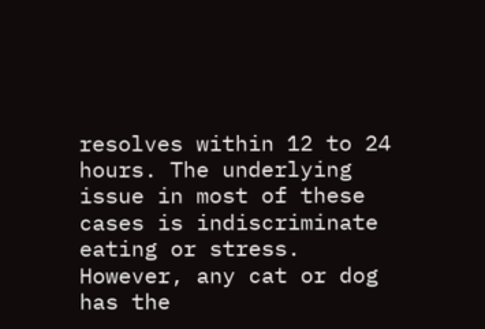resolves within 12 to 24 hours. The underlying issue in most of these cases is indiscriminate eating or stress. However, any cat or dog has the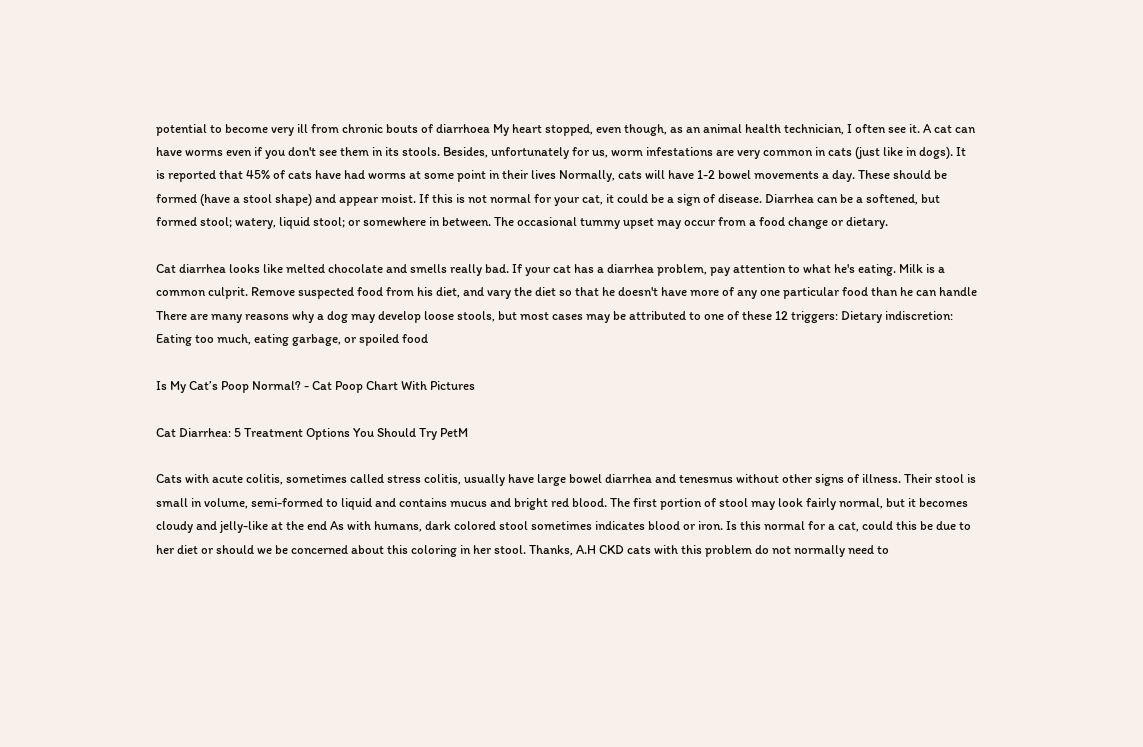potential to become very ill from chronic bouts of diarrhoea My heart stopped, even though, as an animal health technician, I often see it. A cat can have worms even if you don't see them in its stools. Besides, unfortunately for us, worm infestations are very common in cats (just like in dogs). It is reported that 45% of cats have had worms at some point in their lives Normally, cats will have 1-2 bowel movements a day. These should be formed (have a stool shape) and appear moist. If this is not normal for your cat, it could be a sign of disease. Diarrhea can be a softened, but formed stool; watery, liquid stool; or somewhere in between. The occasional tummy upset may occur from a food change or dietary.

Cat diarrhea looks like melted chocolate and smells really bad. If your cat has a diarrhea problem, pay attention to what he's eating. Milk is a common culprit. Remove suspected food from his diet, and vary the diet so that he doesn't have more of any one particular food than he can handle There are many reasons why a dog may develop loose stools, but most cases may be attributed to one of these 12 triggers: Dietary indiscretion: Eating too much, eating garbage, or spoiled food

Is My Cat’s Poop Normal? - Cat Poop Chart With Pictures

Cat Diarrhea: 5 Treatment Options You Should Try PetM

Cats with acute colitis, sometimes called stress colitis, usually have large bowel diarrhea and tenesmus without other signs of illness. Their stool is small in volume, semi-formed to liquid and contains mucus and bright red blood. The first portion of stool may look fairly normal, but it becomes cloudy and jelly-like at the end As with humans, dark colored stool sometimes indicates blood or iron. Is this normal for a cat, could this be due to her diet or should we be concerned about this coloring in her stool. Thanks, A.H CKD cats with this problem do not normally need to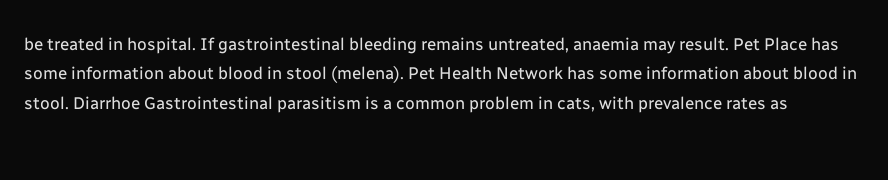be treated in hospital. If gastrointestinal bleeding remains untreated, anaemia may result. Pet Place has some information about blood in stool (melena). Pet Health Network has some information about blood in stool. Diarrhoe Gastrointestinal parasitism is a common problem in cats, with prevalence rates as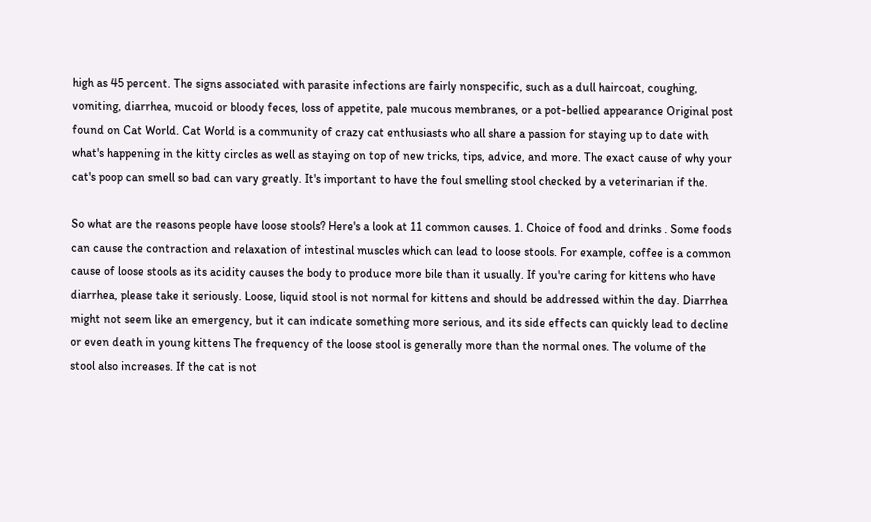high as 45 percent. The signs associated with parasite infections are fairly nonspecific, such as a dull haircoat, coughing, vomiting, diarrhea, mucoid or bloody feces, loss of appetite, pale mucous membranes, or a pot-bellied appearance Original post found on Cat World. Cat World is a community of crazy cat enthusiasts who all share a passion for staying up to date with what's happening in the kitty circles as well as staying on top of new tricks, tips, advice, and more. The exact cause of why your cat's poop can smell so bad can vary greatly. It's important to have the foul smelling stool checked by a veterinarian if the.

So what are the reasons people have loose stools? Here's a look at 11 common causes. 1. Choice of food and drinks . Some foods can cause the contraction and relaxation of intestinal muscles which can lead to loose stools. For example, coffee is a common cause of loose stools as its acidity causes the body to produce more bile than it usually. If you're caring for kittens who have diarrhea, please take it seriously. Loose, liquid stool is not normal for kittens and should be addressed within the day. Diarrhea might not seem like an emergency, but it can indicate something more serious, and its side effects can quickly lead to decline or even death in young kittens The frequency of the loose stool is generally more than the normal ones. The volume of the stool also increases. If the cat is not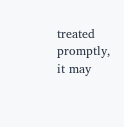treated promptly, it may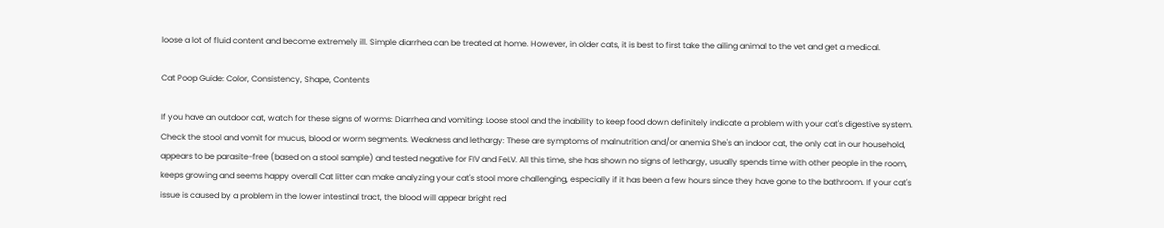loose a lot of fluid content and become extremely ill. Simple diarrhea can be treated at home. However, in older cats, it is best to first take the ailing animal to the vet and get a medical.

Cat Poop Guide: Color, Consistency, Shape, Contents

If you have an outdoor cat, watch for these signs of worms: Diarrhea and vomiting: Loose stool and the inability to keep food down definitely indicate a problem with your cat's digestive system. Check the stool and vomit for mucus, blood or worm segments. Weakness and lethargy: These are symptoms of malnutrition and/or anemia She's an indoor cat, the only cat in our household, appears to be parasite-free (based on a stool sample) and tested negative for FIV and FeLV. All this time, she has shown no signs of lethargy, usually spends time with other people in the room, keeps growing and seems happy overall Cat litter can make analyzing your cat's stool more challenging, especially if it has been a few hours since they have gone to the bathroom. If your cat's issue is caused by a problem in the lower intestinal tract, the blood will appear bright red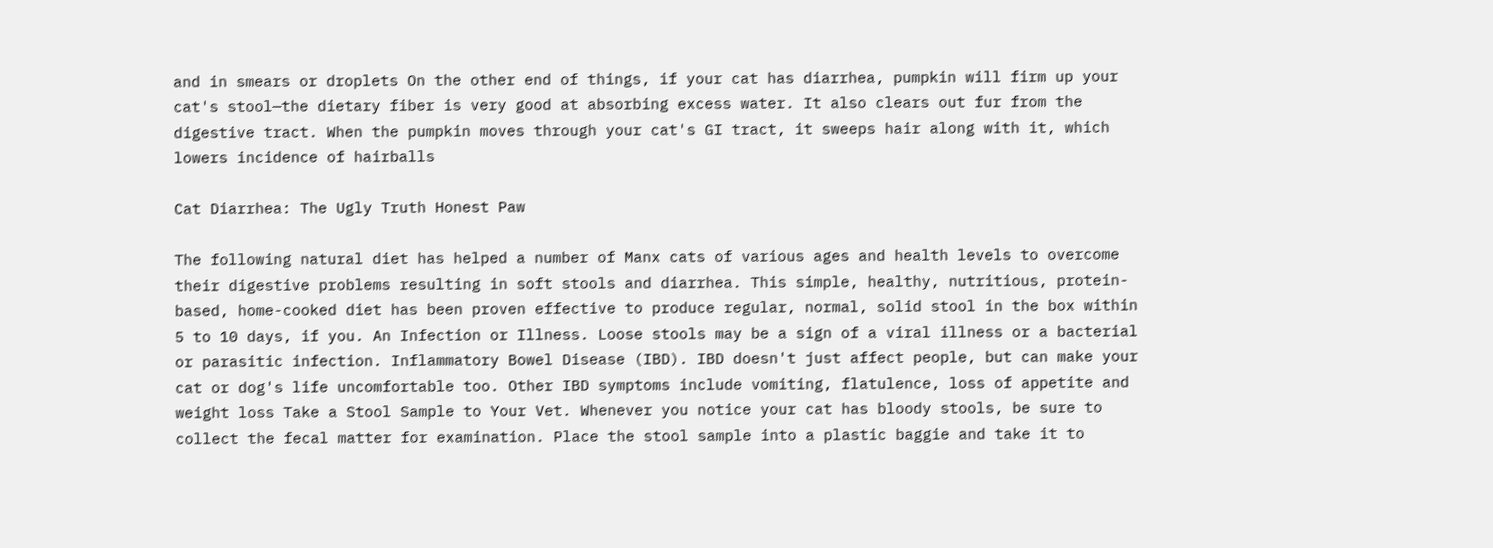and in smears or droplets On the other end of things, if your cat has diarrhea, pumpkin will firm up your cat's stool—the dietary fiber is very good at absorbing excess water. It also clears out fur from the digestive tract. When the pumpkin moves through your cat's GI tract, it sweeps hair along with it, which lowers incidence of hairballs

Cat Diarrhea: The Ugly Truth Honest Paw

The following natural diet has helped a number of Manx cats of various ages and health levels to overcome their digestive problems resulting in soft stools and diarrhea. This simple, healthy, nutritious, protein-based, home-cooked diet has been proven effective to produce regular, normal, solid stool in the box within 5 to 10 days, if you. An Infection or Illness. Loose stools may be a sign of a viral illness or a bacterial or parasitic infection. Inflammatory Bowel Disease (IBD). IBD doesn't just affect people, but can make your cat or dog's life uncomfortable too. Other IBD symptoms include vomiting, flatulence, loss of appetite and weight loss Take a Stool Sample to Your Vet. Whenever you notice your cat has bloody stools, be sure to collect the fecal matter for examination. Place the stool sample into a plastic baggie and take it to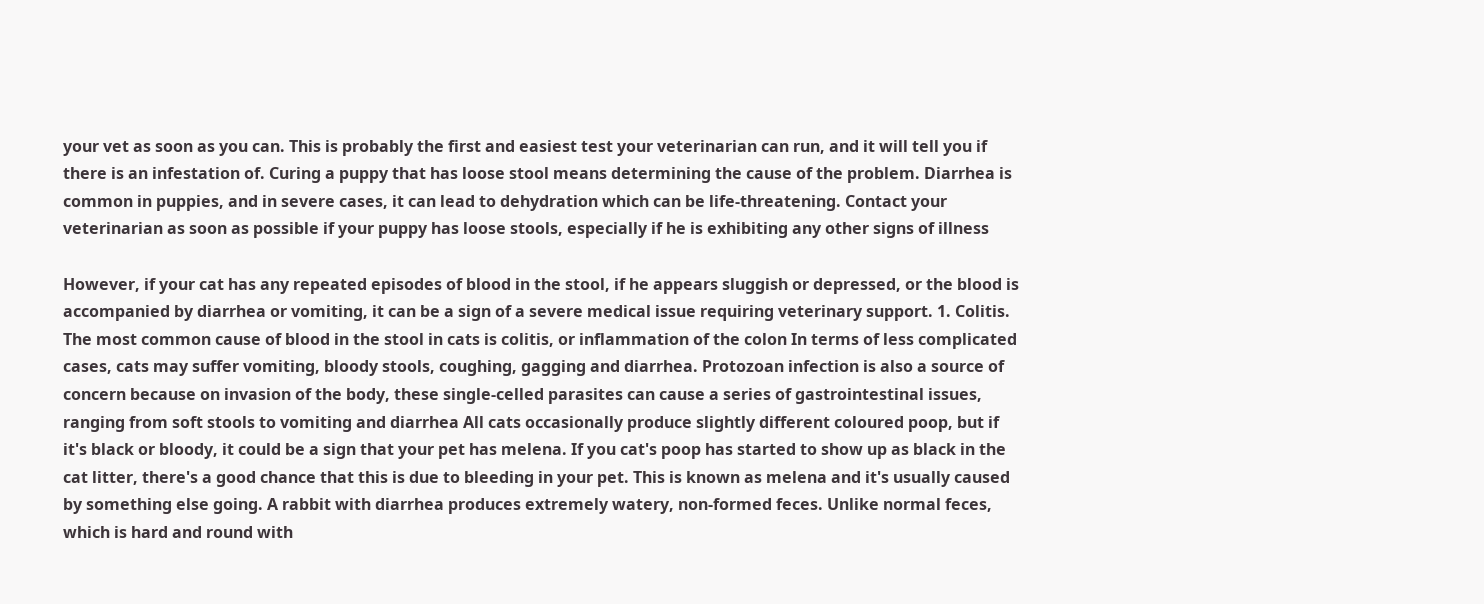your vet as soon as you can. This is probably the first and easiest test your veterinarian can run, and it will tell you if there is an infestation of. Curing a puppy that has loose stool means determining the cause of the problem. Diarrhea is common in puppies, and in severe cases, it can lead to dehydration which can be life-threatening. Contact your veterinarian as soon as possible if your puppy has loose stools, especially if he is exhibiting any other signs of illness

However, if your cat has any repeated episodes of blood in the stool, if he appears sluggish or depressed, or the blood is accompanied by diarrhea or vomiting, it can be a sign of a severe medical issue requiring veterinary support. 1. Colitis. The most common cause of blood in the stool in cats is colitis, or inflammation of the colon In terms of less complicated cases, cats may suffer vomiting, bloody stools, coughing, gagging and diarrhea. Protozoan infection is also a source of concern because on invasion of the body, these single-celled parasites can cause a series of gastrointestinal issues, ranging from soft stools to vomiting and diarrhea All cats occasionally produce slightly different coloured poop, but if it's black or bloody, it could be a sign that your pet has melena. If you cat's poop has started to show up as black in the cat litter, there's a good chance that this is due to bleeding in your pet. This is known as melena and it's usually caused by something else going. A rabbit with diarrhea produces extremely watery, non-formed feces. Unlike normal feces, which is hard and round with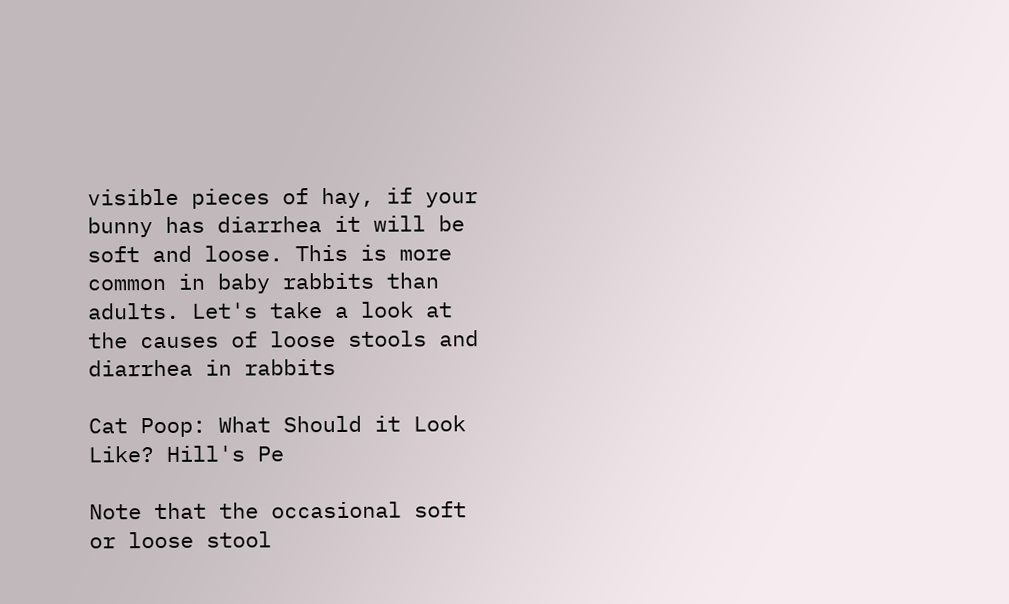visible pieces of hay, if your bunny has diarrhea it will be soft and loose. This is more common in baby rabbits than adults. Let's take a look at the causes of loose stools and diarrhea in rabbits

Cat Poop: What Should it Look Like? Hill's Pe

Note that the occasional soft or loose stool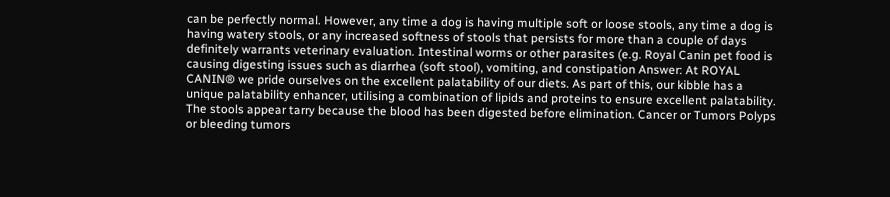can be perfectly normal. However, any time a dog is having multiple soft or loose stools, any time a dog is having watery stools, or any increased softness of stools that persists for more than a couple of days definitely warrants veterinary evaluation. Intestinal worms or other parasites (e.g. Royal Canin pet food is causing digesting issues such as diarrhea (soft stool), vomiting, and constipation Answer: At ROYAL CANIN® we pride ourselves on the excellent palatability of our diets. As part of this, our kibble has a unique palatability enhancer, utilising a combination of lipids and proteins to ensure excellent palatability. The stools appear tarry because the blood has been digested before elimination. Cancer or Tumors Polyps or bleeding tumors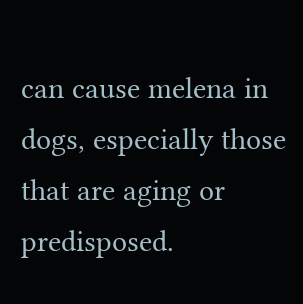can cause melena in dogs, especially those that are aging or predisposed.